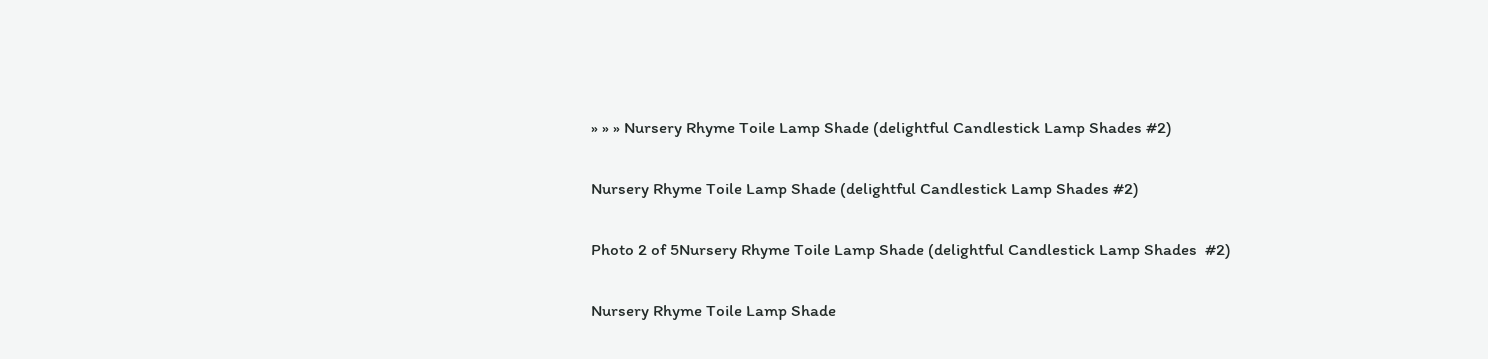» » » Nursery Rhyme Toile Lamp Shade (delightful Candlestick Lamp Shades #2)

Nursery Rhyme Toile Lamp Shade (delightful Candlestick Lamp Shades #2)

Photo 2 of 5Nursery Rhyme Toile Lamp Shade (delightful Candlestick Lamp Shades  #2)

Nursery Rhyme Toile Lamp Shade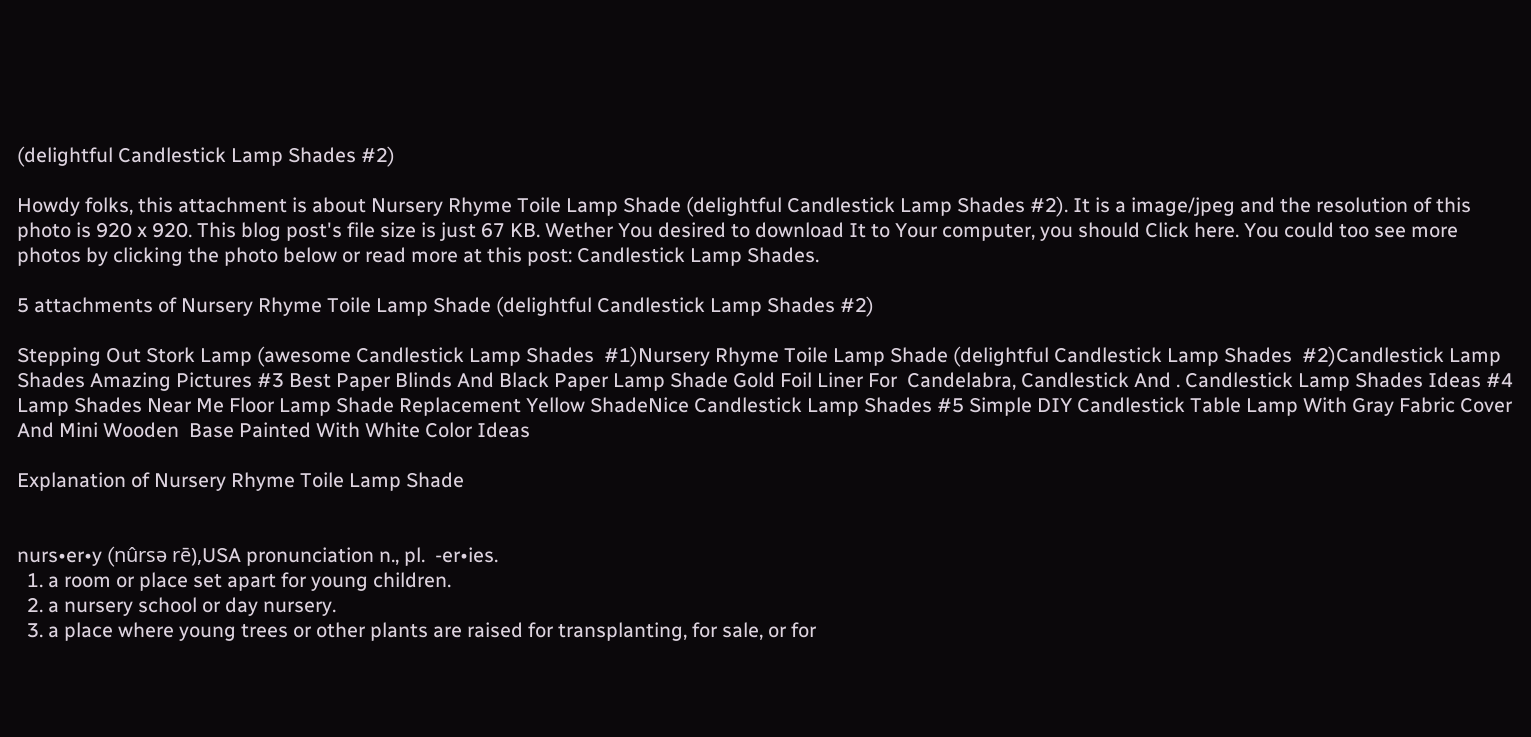(delightful Candlestick Lamp Shades #2)

Howdy folks, this attachment is about Nursery Rhyme Toile Lamp Shade (delightful Candlestick Lamp Shades #2). It is a image/jpeg and the resolution of this photo is 920 x 920. This blog post's file size is just 67 KB. Wether You desired to download It to Your computer, you should Click here. You could too see more photos by clicking the photo below or read more at this post: Candlestick Lamp Shades.

5 attachments of Nursery Rhyme Toile Lamp Shade (delightful Candlestick Lamp Shades #2)

Stepping Out Stork Lamp (awesome Candlestick Lamp Shades  #1)Nursery Rhyme Toile Lamp Shade (delightful Candlestick Lamp Shades  #2)Candlestick Lamp Shades Amazing Pictures #3 Best Paper Blinds And Black Paper Lamp Shade Gold Foil Liner For  Candelabra, Candlestick And . Candlestick Lamp Shades Ideas #4 Lamp Shades Near Me Floor Lamp Shade Replacement Yellow ShadeNice Candlestick Lamp Shades #5 Simple DIY Candlestick Table Lamp With Gray Fabric Cover And Mini Wooden  Base Painted With White Color Ideas

Explanation of Nursery Rhyme Toile Lamp Shade


nurs•er•y (nûrsə rē),USA pronunciation n., pl.  -er•ies.
  1. a room or place set apart for young children.
  2. a nursery school or day nursery.
  3. a place where young trees or other plants are raised for transplanting, for sale, or for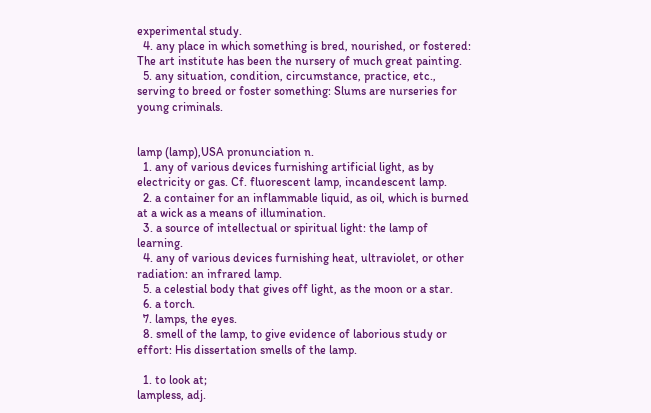experimental study.
  4. any place in which something is bred, nourished, or fostered: The art institute has been the nursery of much great painting.
  5. any situation, condition, circumstance, practice, etc., serving to breed or foster something: Slums are nurseries for young criminals.


lamp (lamp),USA pronunciation n.
  1. any of various devices furnishing artificial light, as by electricity or gas. Cf. fluorescent lamp, incandescent lamp.
  2. a container for an inflammable liquid, as oil, which is burned at a wick as a means of illumination.
  3. a source of intellectual or spiritual light: the lamp of learning.
  4. any of various devices furnishing heat, ultraviolet, or other radiation: an infrared lamp.
  5. a celestial body that gives off light, as the moon or a star.
  6. a torch.
  7. lamps, the eyes.
  8. smell of the lamp, to give evidence of laborious study or effort: His dissertation smells of the lamp.

  1. to look at;
lampless, adj.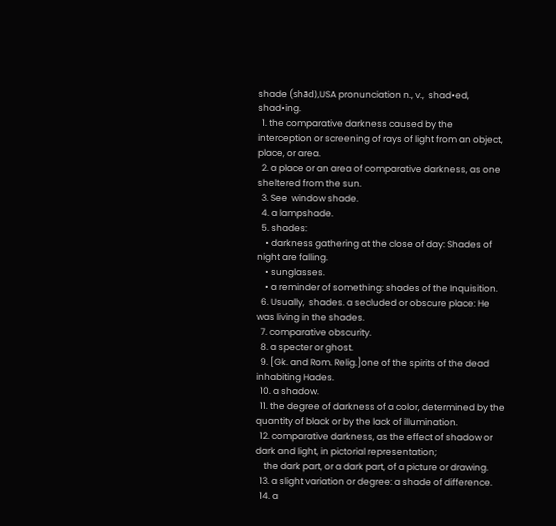shade (shād),USA pronunciation n., v.,  shad•ed, shad•ing.
  1. the comparative darkness caused by the interception or screening of rays of light from an object, place, or area.
  2. a place or an area of comparative darkness, as one sheltered from the sun.
  3. See  window shade.
  4. a lampshade.
  5. shades:
    • darkness gathering at the close of day: Shades of night are falling.
    • sunglasses.
    • a reminder of something: shades of the Inquisition.
  6. Usually,  shades. a secluded or obscure place: He was living in the shades.
  7. comparative obscurity.
  8. a specter or ghost.
  9. [Gk. and Rom. Relig.]one of the spirits of the dead inhabiting Hades.
  10. a shadow.
  11. the degree of darkness of a color, determined by the quantity of black or by the lack of illumination.
  12. comparative darkness, as the effect of shadow or dark and light, in pictorial representation;
    the dark part, or a dark part, of a picture or drawing.
  13. a slight variation or degree: a shade of difference.
  14. a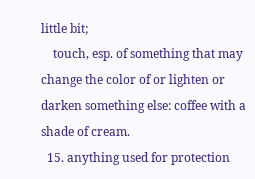little bit;
    touch, esp. of something that may change the color of or lighten or darken something else: coffee with a shade of cream.
  15. anything used for protection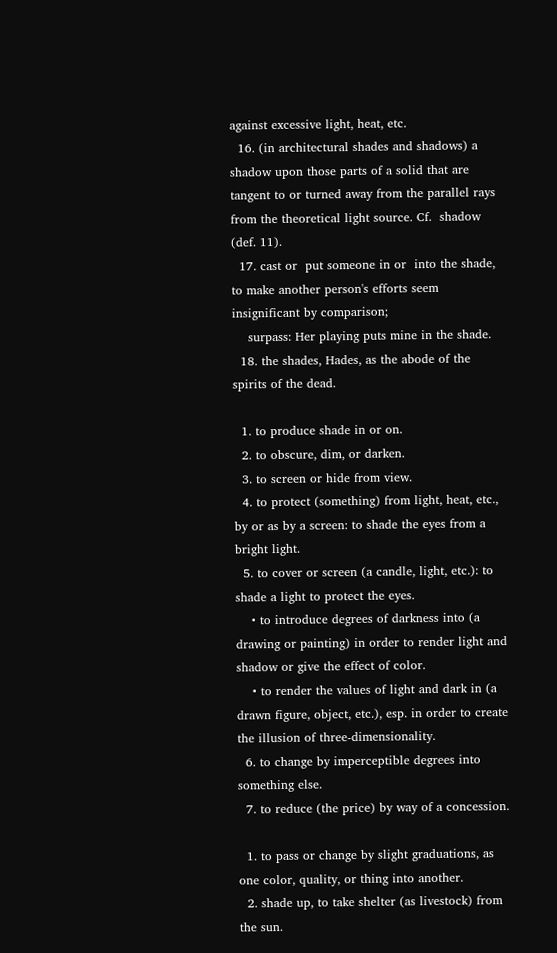against excessive light, heat, etc.
  16. (in architectural shades and shadows) a shadow upon those parts of a solid that are tangent to or turned away from the parallel rays from the theoretical light source. Cf.  shadow (def. 11).
  17. cast or  put someone in or  into the shade, to make another person's efforts seem insignificant by comparison;
    surpass: Her playing puts mine in the shade.
  18. the shades, Hades, as the abode of the spirits of the dead.

  1. to produce shade in or on.
  2. to obscure, dim, or darken.
  3. to screen or hide from view.
  4. to protect (something) from light, heat, etc., by or as by a screen: to shade the eyes from a bright light.
  5. to cover or screen (a candle, light, etc.): to shade a light to protect the eyes.
    • to introduce degrees of darkness into (a drawing or painting) in order to render light and shadow or give the effect of color.
    • to render the values of light and dark in (a drawn figure, object, etc.), esp. in order to create the illusion of three-dimensionality.
  6. to change by imperceptible degrees into something else.
  7. to reduce (the price) by way of a concession.

  1. to pass or change by slight graduations, as one color, quality, or thing into another.
  2. shade up, to take shelter (as livestock) from the sun.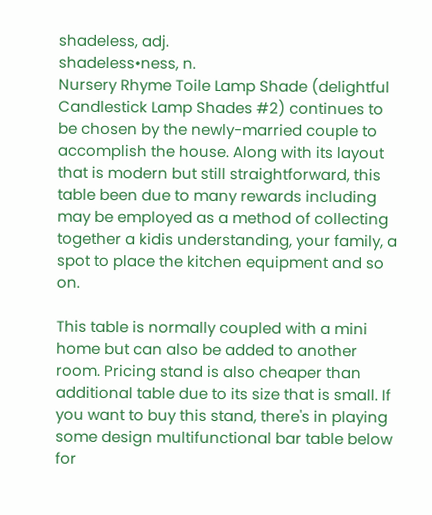shadeless, adj.
shadeless•ness, n.
Nursery Rhyme Toile Lamp Shade (delightful Candlestick Lamp Shades #2) continues to be chosen by the newly-married couple to accomplish the house. Along with its layout that is modern but still straightforward, this table been due to many rewards including may be employed as a method of collecting together a kidis understanding, your family, a spot to place the kitchen equipment and so on.

This table is normally coupled with a mini home but can also be added to another room. Pricing stand is also cheaper than additional table due to its size that is small. If you want to buy this stand, there's in playing some design multifunctional bar table below for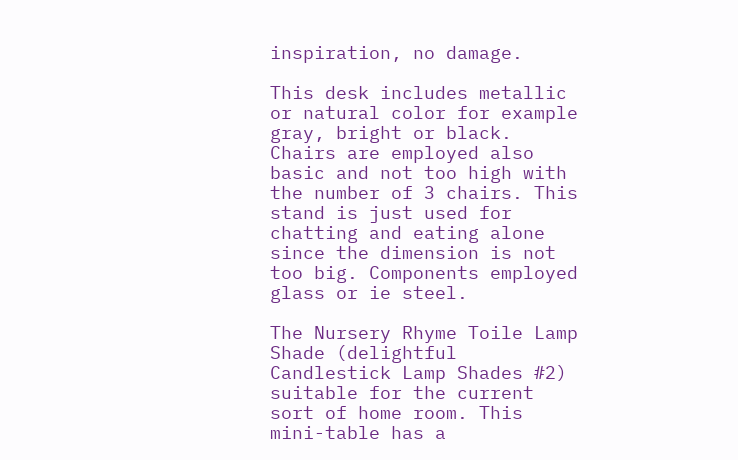inspiration, no damage.

This desk includes metallic or natural color for example gray, bright or black. Chairs are employed also basic and not too high with the number of 3 chairs. This stand is just used for chatting and eating alone since the dimension is not too big. Components employed glass or ie steel.

The Nursery Rhyme Toile Lamp Shade (delightful Candlestick Lamp Shades #2) suitable for the current sort of home room. This mini-table has a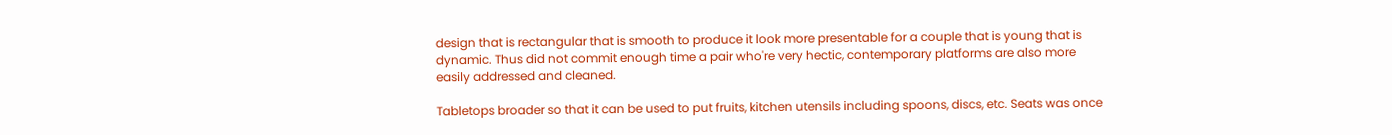design that is rectangular that is smooth to produce it look more presentable for a couple that is young that is dynamic. Thus did not commit enough time a pair who're very hectic, contemporary platforms are also more easily addressed and cleaned.

Tabletops broader so that it can be used to put fruits, kitchen utensils including spoons, discs, etc. Seats was once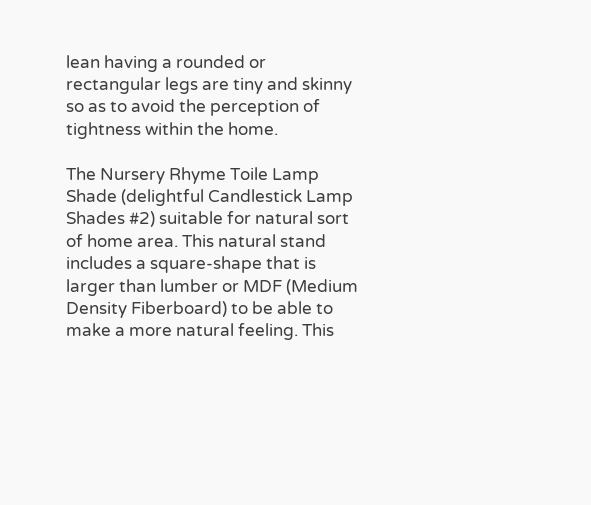lean having a rounded or rectangular legs are tiny and skinny so as to avoid the perception of tightness within the home.

The Nursery Rhyme Toile Lamp Shade (delightful Candlestick Lamp Shades #2) suitable for natural sort of home area. This natural stand includes a square-shape that is larger than lumber or MDF (Medium Density Fiberboard) to be able to make a more natural feeling. This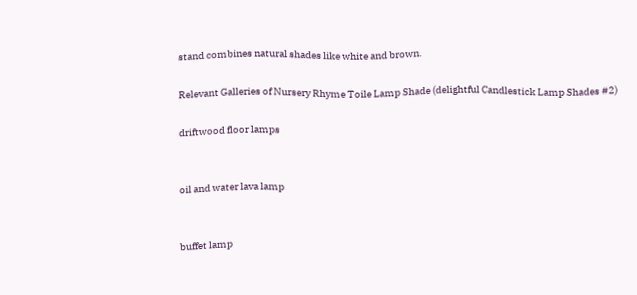stand combines natural shades like white and brown.

Relevant Galleries of Nursery Rhyme Toile Lamp Shade (delightful Candlestick Lamp Shades #2)

driftwood floor lamps


oil and water lava lamp


buffet lamp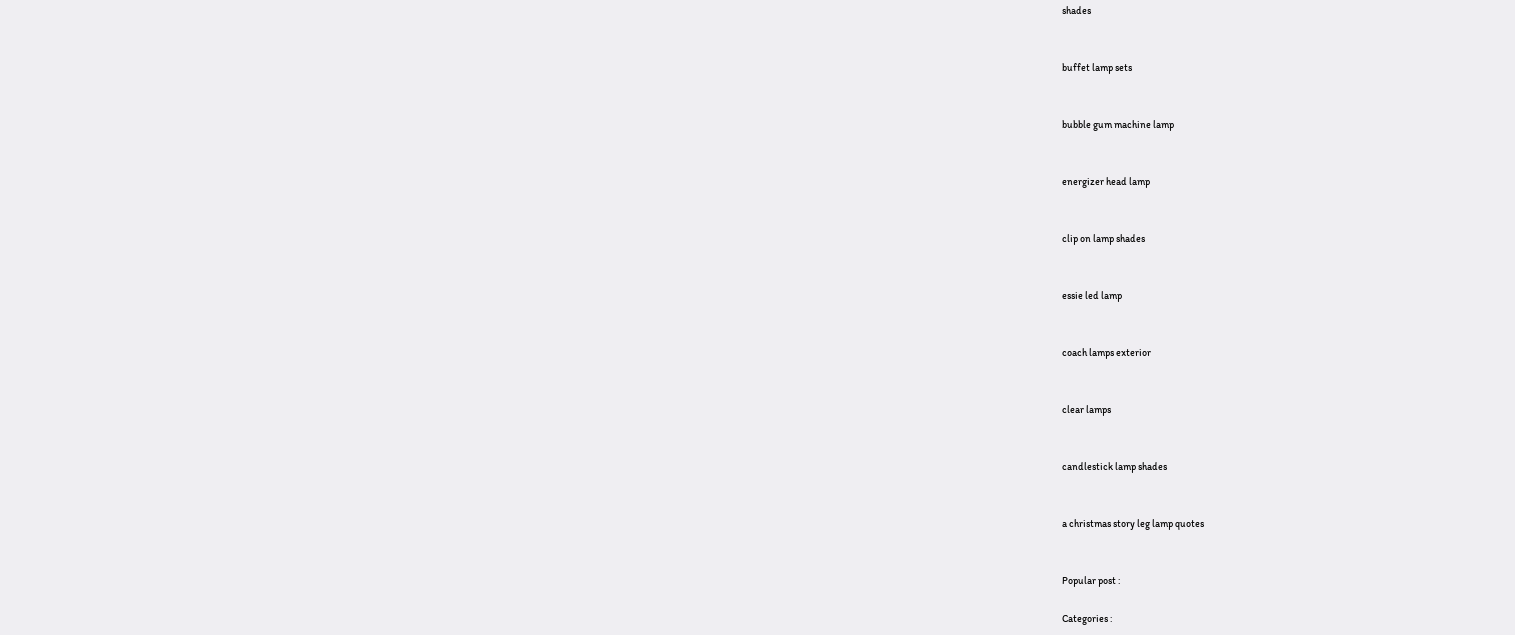shades


buffet lamp sets


bubble gum machine lamp


energizer head lamp


clip on lamp shades


essie led lamp


coach lamps exterior


clear lamps


candlestick lamp shades


a christmas story leg lamp quotes


Popular post :

Categories :